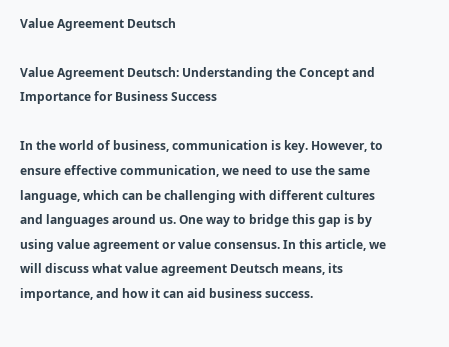Value Agreement Deutsch

Value Agreement Deutsch: Understanding the Concept and Importance for Business Success

In the world of business, communication is key. However, to ensure effective communication, we need to use the same language, which can be challenging with different cultures and languages around us. One way to bridge this gap is by using value agreement or value consensus. In this article, we will discuss what value agreement Deutsch means, its importance, and how it can aid business success.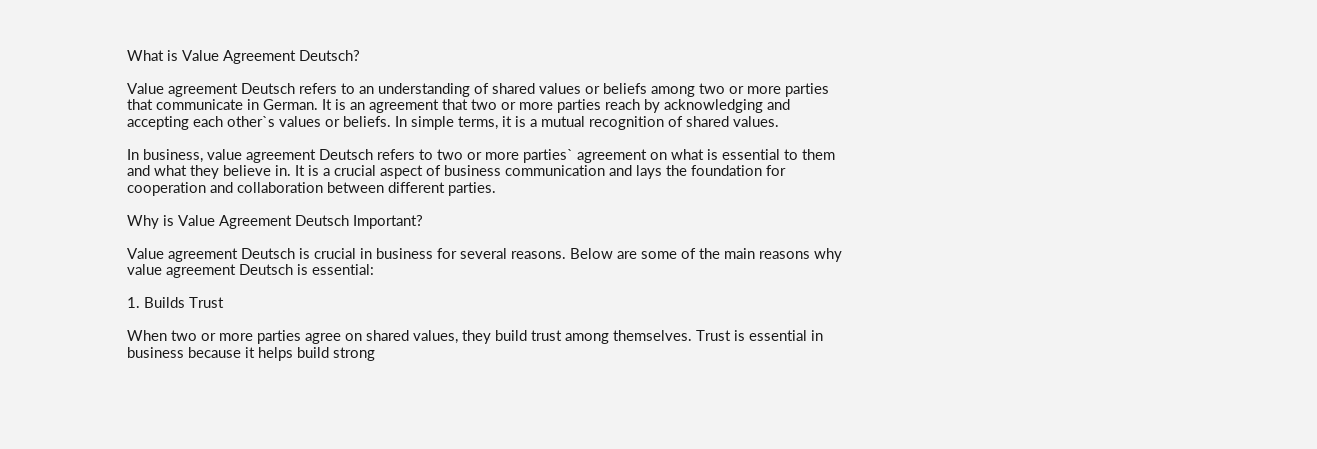What is Value Agreement Deutsch?

Value agreement Deutsch refers to an understanding of shared values or beliefs among two or more parties that communicate in German. It is an agreement that two or more parties reach by acknowledging and accepting each other`s values or beliefs. In simple terms, it is a mutual recognition of shared values.

In business, value agreement Deutsch refers to two or more parties` agreement on what is essential to them and what they believe in. It is a crucial aspect of business communication and lays the foundation for cooperation and collaboration between different parties.

Why is Value Agreement Deutsch Important?

Value agreement Deutsch is crucial in business for several reasons. Below are some of the main reasons why value agreement Deutsch is essential:

1. Builds Trust

When two or more parties agree on shared values, they build trust among themselves. Trust is essential in business because it helps build strong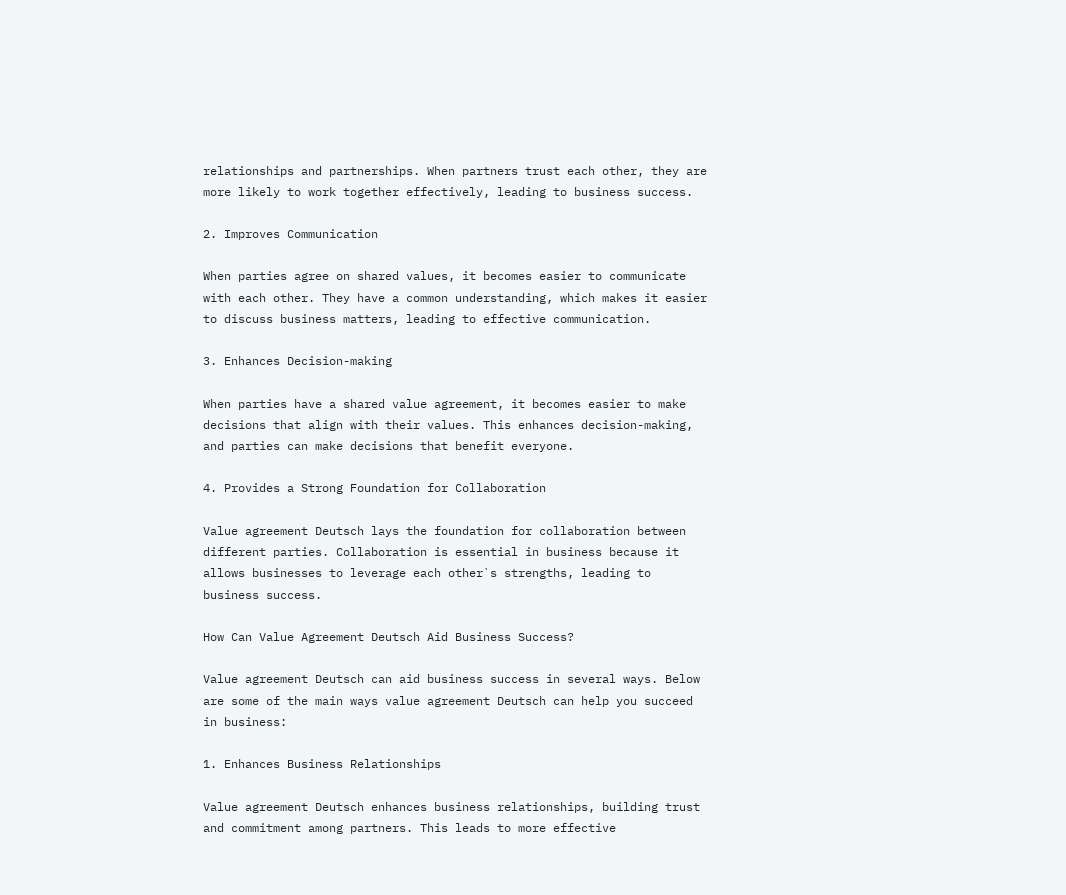relationships and partnerships. When partners trust each other, they are more likely to work together effectively, leading to business success.

2. Improves Communication

When parties agree on shared values, it becomes easier to communicate with each other. They have a common understanding, which makes it easier to discuss business matters, leading to effective communication.

3. Enhances Decision-making

When parties have a shared value agreement, it becomes easier to make decisions that align with their values. This enhances decision-making, and parties can make decisions that benefit everyone.

4. Provides a Strong Foundation for Collaboration

Value agreement Deutsch lays the foundation for collaboration between different parties. Collaboration is essential in business because it allows businesses to leverage each other`s strengths, leading to business success.

How Can Value Agreement Deutsch Aid Business Success?

Value agreement Deutsch can aid business success in several ways. Below are some of the main ways value agreement Deutsch can help you succeed in business:

1. Enhances Business Relationships

Value agreement Deutsch enhances business relationships, building trust and commitment among partners. This leads to more effective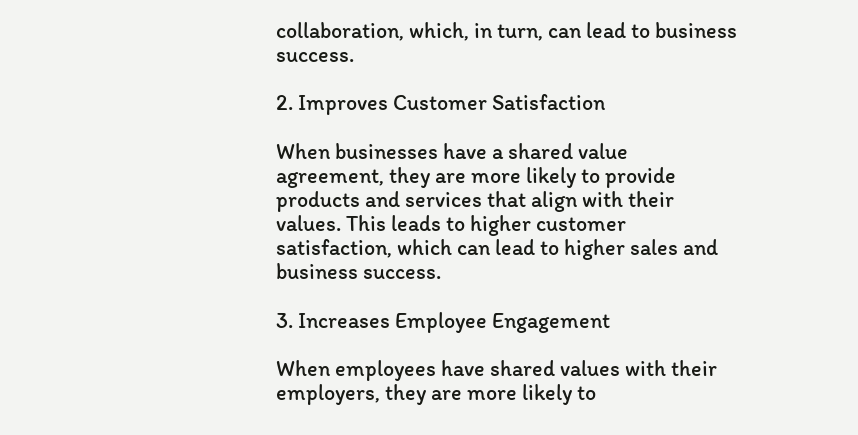collaboration, which, in turn, can lead to business success.

2. Improves Customer Satisfaction

When businesses have a shared value agreement, they are more likely to provide products and services that align with their values. This leads to higher customer satisfaction, which can lead to higher sales and business success.

3. Increases Employee Engagement

When employees have shared values with their employers, they are more likely to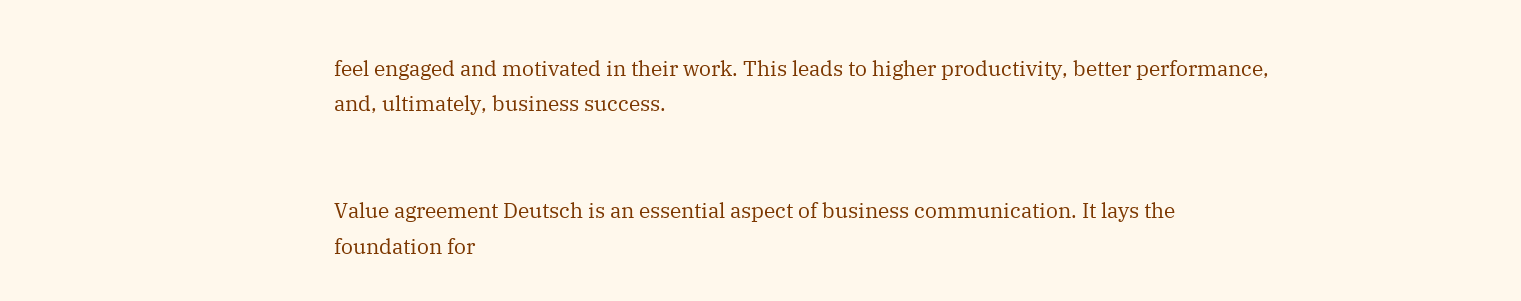feel engaged and motivated in their work. This leads to higher productivity, better performance, and, ultimately, business success.


Value agreement Deutsch is an essential aspect of business communication. It lays the foundation for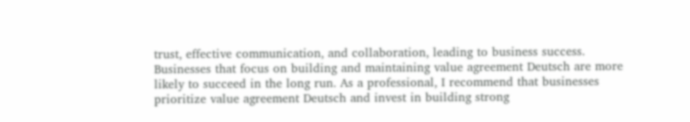trust, effective communication, and collaboration, leading to business success. Businesses that focus on building and maintaining value agreement Deutsch are more likely to succeed in the long run. As a professional, I recommend that businesses prioritize value agreement Deutsch and invest in building strong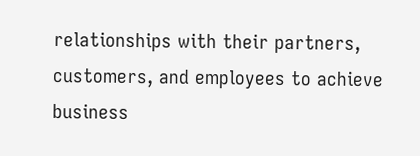relationships with their partners, customers, and employees to achieve business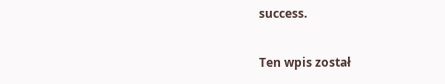success.

Ten wpis został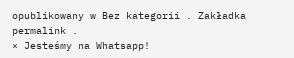opublikowany w Bez kategorii . Zakładka permalink .
× Jesteśmy na Whatsapp!